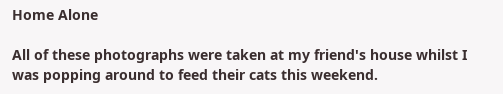Home Alone

All of these photographs were taken at my friend's house whilst I was popping around to feed their cats this weekend.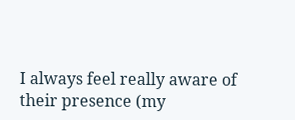I always feel really aware of their presence (my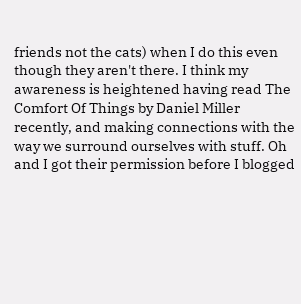friends not the cats) when I do this even though they aren't there. I think my awareness is heightened having read The Comfort Of Things by Daniel Miller recently, and making connections with the way we surround ourselves with stuff. Oh and I got their permission before I blogged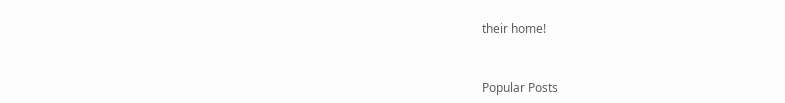their home!


Popular Posts